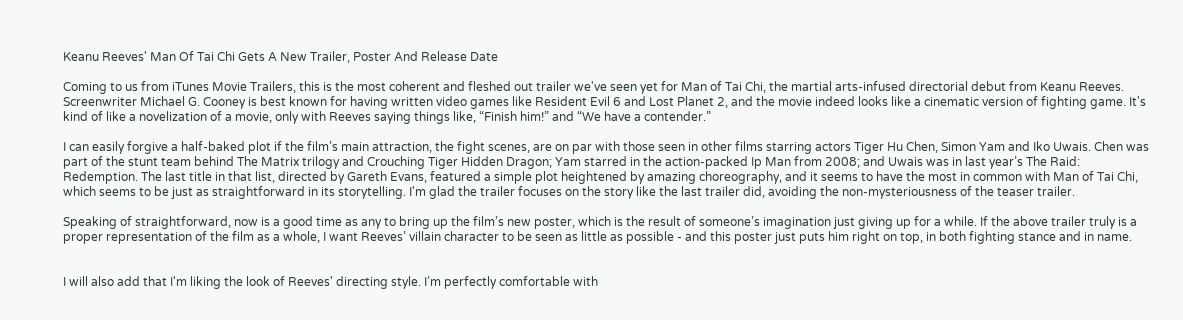Keanu Reeves' Man Of Tai Chi Gets A New Trailer, Poster And Release Date

Coming to us from iTunes Movie Trailers, this is the most coherent and fleshed out trailer we've seen yet for Man of Tai Chi, the martial arts-infused directorial debut from Keanu Reeves. Screenwriter Michael G. Cooney is best known for having written video games like Resident Evil 6 and Lost Planet 2, and the movie indeed looks like a cinematic version of fighting game. It's kind of like a novelization of a movie, only with Reeves saying things like, “Finish him!” and “We have a contender.”

I can easily forgive a half-baked plot if the film’s main attraction, the fight scenes, are on par with those seen in other films starring actors Tiger Hu Chen, Simon Yam and Iko Uwais. Chen was part of the stunt team behind The Matrix trilogy and Crouching Tiger Hidden Dragon; Yam starred in the action-packed Ip Man from 2008; and Uwais was in last year’s The Raid: Redemption. The last title in that list, directed by Gareth Evans, featured a simple plot heightened by amazing choreography, and it seems to have the most in common with Man of Tai Chi, which seems to be just as straightforward in its storytelling. I'm glad the trailer focuses on the story like the last trailer did, avoiding the non-mysteriousness of the teaser trailer.

Speaking of straightforward, now is a good time as any to bring up the film’s new poster, which is the result of someone’s imagination just giving up for a while. If the above trailer truly is a proper representation of the film as a whole, I want Reeves’ villain character to be seen as little as possible - and this poster just puts him right on top, in both fighting stance and in name.


I will also add that I'm liking the look of Reeves' directing style. I’m perfectly comfortable with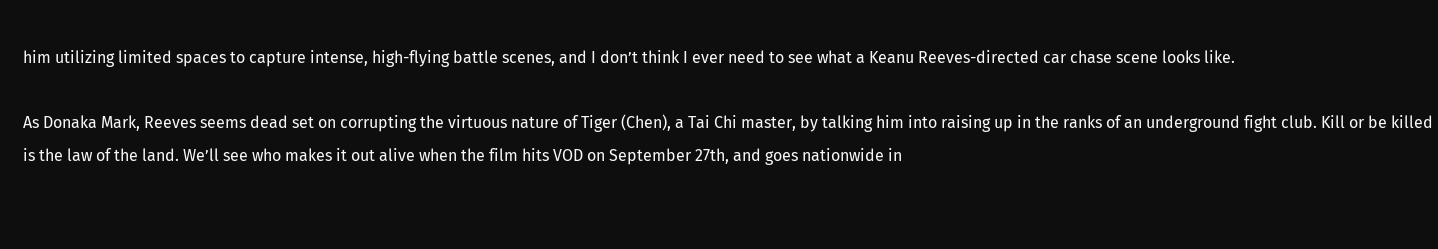him utilizing limited spaces to capture intense, high-flying battle scenes, and I don’t think I ever need to see what a Keanu Reeves-directed car chase scene looks like.

As Donaka Mark, Reeves seems dead set on corrupting the virtuous nature of Tiger (Chen), a Tai Chi master, by talking him into raising up in the ranks of an underground fight club. Kill or be killed is the law of the land. We’ll see who makes it out alive when the film hits VOD on September 27th, and goes nationwide in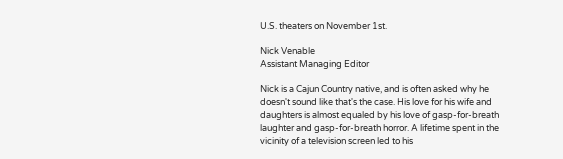U.S. theaters on November 1st.

Nick Venable
Assistant Managing Editor

Nick is a Cajun Country native, and is often asked why he doesn't sound like that's the case. His love for his wife and daughters is almost equaled by his love of gasp-for-breath laughter and gasp-for-breath horror. A lifetime spent in the vicinity of a television screen led to his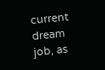current dream job, as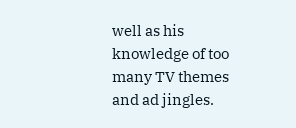well as his knowledge of too many TV themes and ad jingles.